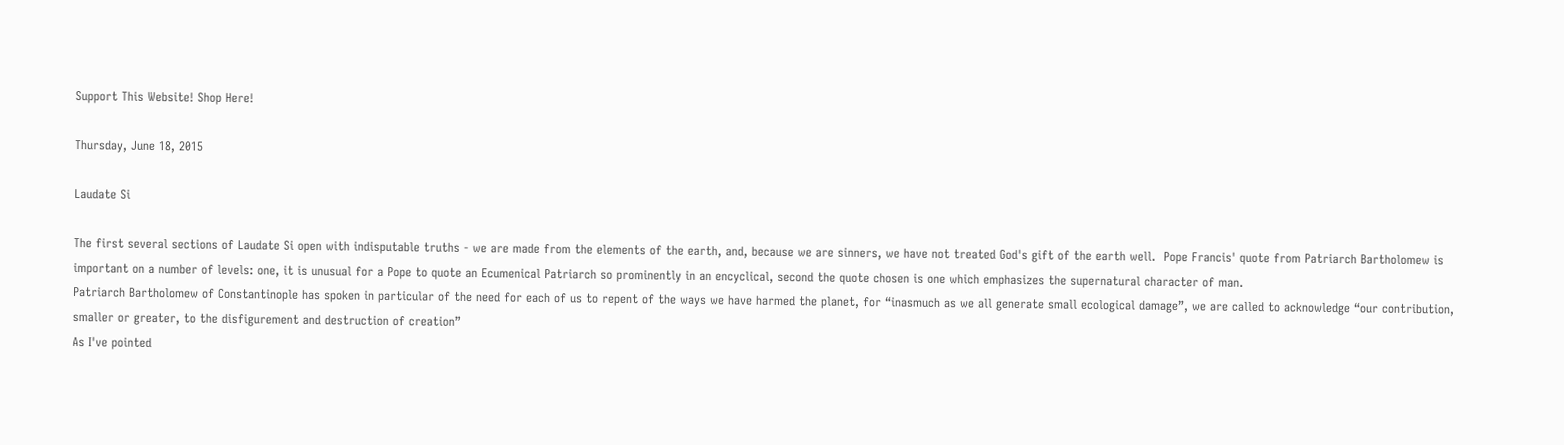Support This Website! Shop Here!

Thursday, June 18, 2015

Laudate Si

The first several sections of Laudate Si open with indisputable truths - we are made from the elements of the earth, and, because we are sinners, we have not treated God's gift of the earth well.  Pope Francis' quote from Patriarch Bartholomew is important on a number of levels: one, it is unusual for a Pope to quote an Ecumenical Patriarch so prominently in an encyclical, second the quote chosen is one which emphasizes the supernatural character of man.
Patriarch Bartholomew of Constantinople has spoken in particular of the need for each of us to repent of the ways we have harmed the planet, for “inasmuch as we all generate small ecological damage”, we are called to acknowledge “our contribution, smaller or greater, to the disfigurement and destruction of creation”
As I've pointed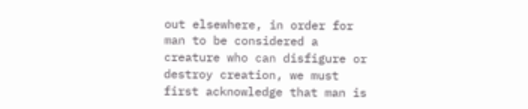out elsewhere, in order for man to be considered a creature who can disfigure or destroy creation, we must first acknowledge that man is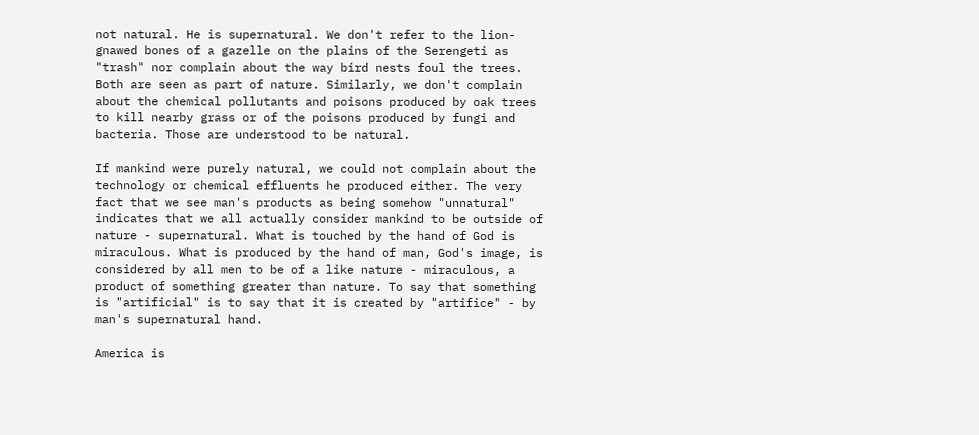not natural. He is supernatural. We don't refer to the lion-gnawed bones of a gazelle on the plains of the Serengeti as "trash" nor complain about the way bird nests foul the trees. Both are seen as part of nature. Similarly, we don't complain about the chemical pollutants and poisons produced by oak trees to kill nearby grass or of the poisons produced by fungi and bacteria. Those are understood to be natural.

If mankind were purely natural, we could not complain about the technology or chemical effluents he produced either. The very fact that we see man's products as being somehow "unnatural" indicates that we all actually consider mankind to be outside of nature - supernatural. What is touched by the hand of God is miraculous. What is produced by the hand of man, God's image, is considered by all men to be of a like nature - miraculous, a product of something greater than nature. To say that something is "artificial" is to say that it is created by "artifice" - by man's supernatural hand.

America is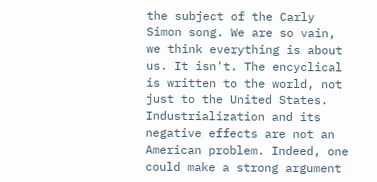the subject of the Carly Simon song. We are so vain, we think everything is about us. It isn't. The encyclical is written to the world, not just to the United States. Industrialization and its negative effects are not an American problem. Indeed, one could make a strong argument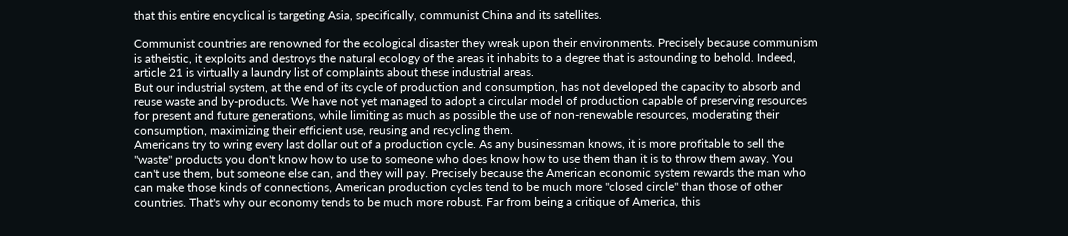that this entire encyclical is targeting Asia, specifically, communist China and its satellites.

Communist countries are renowned for the ecological disaster they wreak upon their environments. Precisely because communism is atheistic, it exploits and destroys the natural ecology of the areas it inhabits to a degree that is astounding to behold. Indeed, article 21 is virtually a laundry list of complaints about these industrial areas.
But our industrial system, at the end of its cycle of production and consumption, has not developed the capacity to absorb and reuse waste and by-products. We have not yet managed to adopt a circular model of production capable of preserving resources for present and future generations, while limiting as much as possible the use of non-renewable resources, moderating their consumption, maximizing their efficient use, reusing and recycling them.
Americans try to wring every last dollar out of a production cycle. As any businessman knows, it is more profitable to sell the "waste" products you don't know how to use to someone who does know how to use them than it is to throw them away. You can't use them, but someone else can, and they will pay. Precisely because the American economic system rewards the man who can make those kinds of connections, American production cycles tend to be much more "closed circle" than those of other countries. That's why our economy tends to be much more robust. Far from being a critique of America, this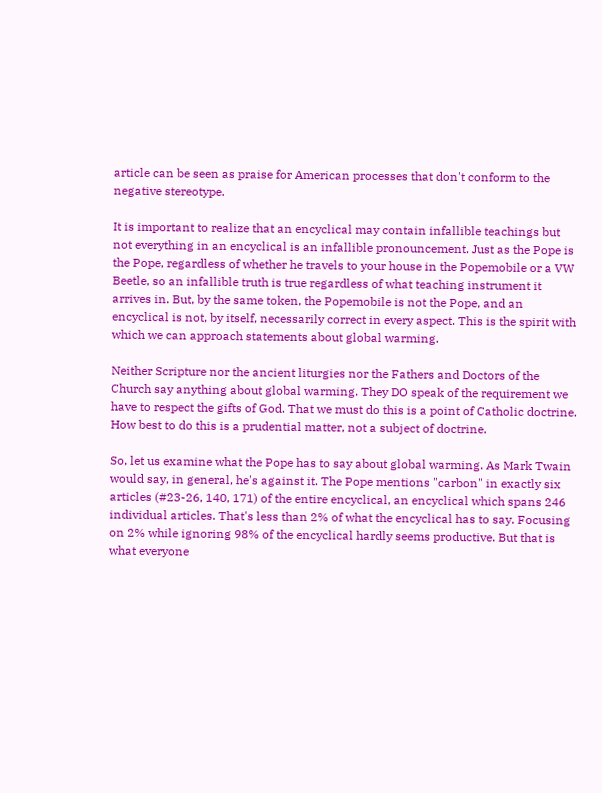article can be seen as praise for American processes that don't conform to the negative stereotype.

It is important to realize that an encyclical may contain infallible teachings but not everything in an encyclical is an infallible pronouncement. Just as the Pope is the Pope, regardless of whether he travels to your house in the Popemobile or a VW Beetle, so an infallible truth is true regardless of what teaching instrument it arrives in. But, by the same token, the Popemobile is not the Pope, and an encyclical is not, by itself, necessarily correct in every aspect. This is the spirit with which we can approach statements about global warming.

Neither Scripture nor the ancient liturgies nor the Fathers and Doctors of the Church say anything about global warming. They DO speak of the requirement we have to respect the gifts of God. That we must do this is a point of Catholic doctrine. How best to do this is a prudential matter, not a subject of doctrine.

So, let us examine what the Pope has to say about global warming. As Mark Twain would say, in general, he's against it. The Pope mentions "carbon" in exactly six articles (#23-26, 140, 171) of the entire encyclical, an encyclical which spans 246 individual articles. That's less than 2% of what the encyclical has to say. Focusing on 2% while ignoring 98% of the encyclical hardly seems productive. But that is what everyone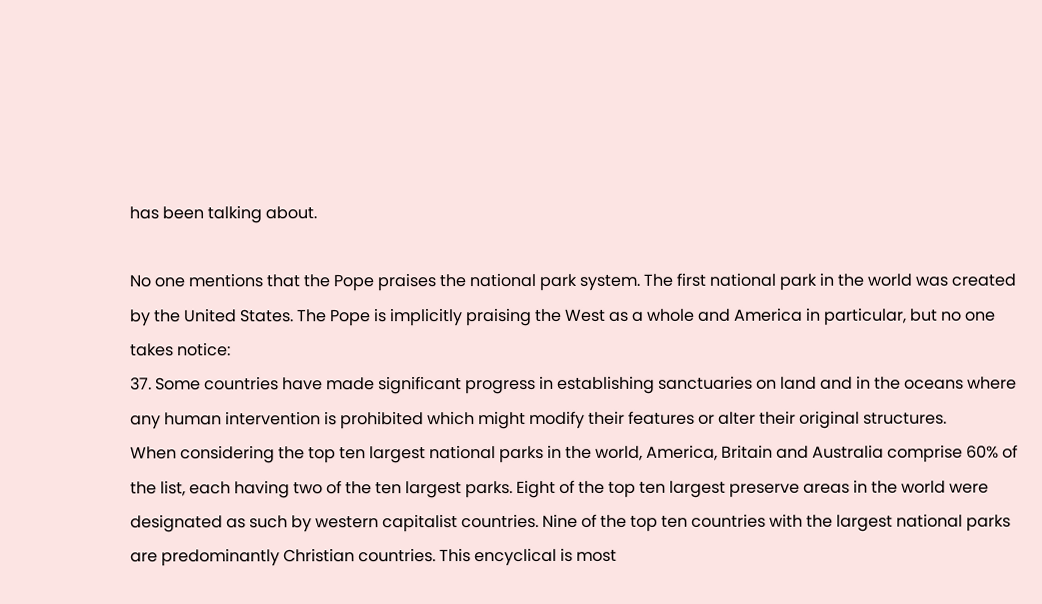has been talking about.

No one mentions that the Pope praises the national park system. The first national park in the world was created by the United States. The Pope is implicitly praising the West as a whole and America in particular, but no one takes notice:
37. Some countries have made significant progress in establishing sanctuaries on land and in the oceans where any human intervention is prohibited which might modify their features or alter their original structures.
When considering the top ten largest national parks in the world, America, Britain and Australia comprise 60% of the list, each having two of the ten largest parks. Eight of the top ten largest preserve areas in the world were designated as such by western capitalist countries. Nine of the top ten countries with the largest national parks are predominantly Christian countries. This encyclical is most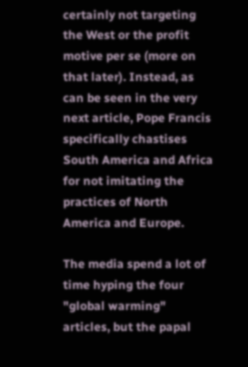certainly not targeting the West or the profit motive per se (more on that later). Instead, as can be seen in the very next article, Pope Francis specifically chastises South America and Africa for not imitating the practices of North America and Europe.

The media spend a lot of time hyping the four "global warming" articles, but the papal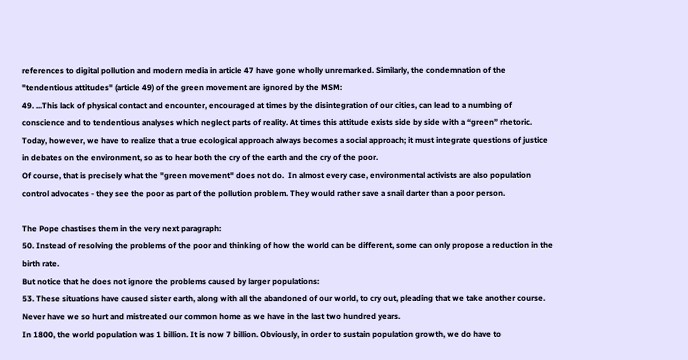references to digital pollution and modern media in article 47 have gone wholly unremarked. Similarly, the condemnation of the "tendentious attitudes" (article 49) of the green movement are ignored by the MSM:
49. ...This lack of physical contact and encounter, encouraged at times by the disintegration of our cities, can lead to a numbing of conscience and to tendentious analyses which neglect parts of reality. At times this attitude exists side by side with a “green” rhetoric. Today, however, we have to realize that a true ecological approach always becomes a social approach; it must integrate questions of justice in debates on the environment, so as to hear both the cry of the earth and the cry of the poor.
Of course, that is precisely what the "green movement" does not do.  In almost every case, environmental activists are also population control advocates - they see the poor as part of the pollution problem. They would rather save a snail darter than a poor person.

The Pope chastises them in the very next paragraph:
50. Instead of resolving the problems of the poor and thinking of how the world can be different, some can only propose a reduction in the birth rate.
But notice that he does not ignore the problems caused by larger populations:
53. These situations have caused sister earth, along with all the abandoned of our world, to cry out, pleading that we take another course. Never have we so hurt and mistreated our common home as we have in the last two hundred years.
In 1800, the world population was 1 billion. It is now 7 billion. Obviously, in order to sustain population growth, we do have to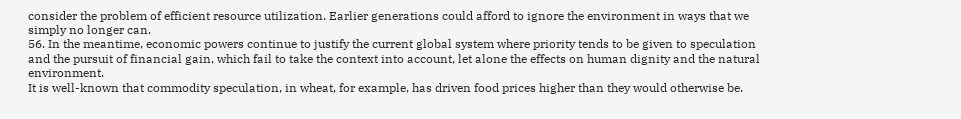consider the problem of efficient resource utilization. Earlier generations could afford to ignore the environment in ways that we simply no longer can.
56. In the meantime, economic powers continue to justify the current global system where priority tends to be given to speculation and the pursuit of financial gain, which fail to take the context into account, let alone the effects on human dignity and the natural environment.
It is well-known that commodity speculation, in wheat, for example, has driven food prices higher than they would otherwise be.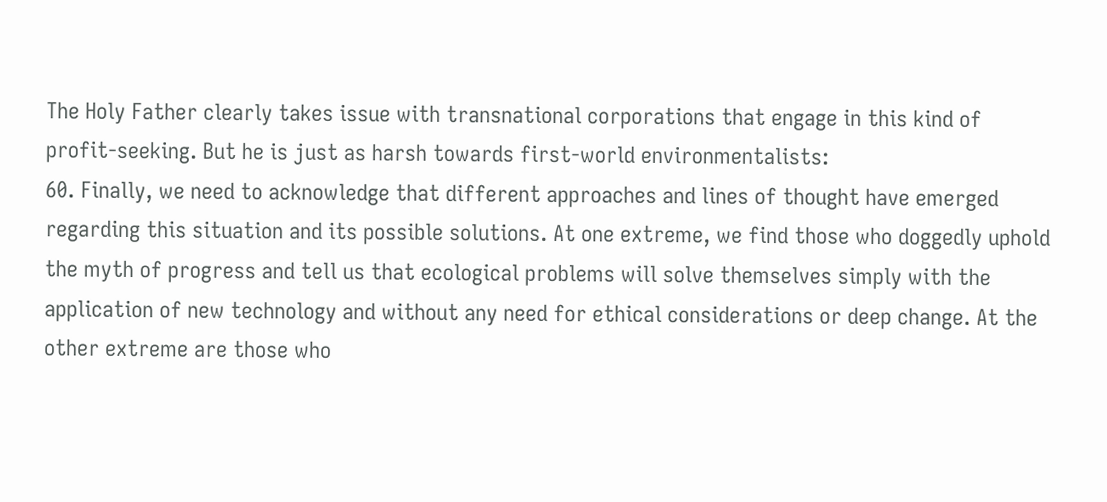The Holy Father clearly takes issue with transnational corporations that engage in this kind of profit-seeking. But he is just as harsh towards first-world environmentalists:
60. Finally, we need to acknowledge that different approaches and lines of thought have emerged regarding this situation and its possible solutions. At one extreme, we find those who doggedly uphold the myth of progress and tell us that ecological problems will solve themselves simply with the application of new technology and without any need for ethical considerations or deep change. At the other extreme are those who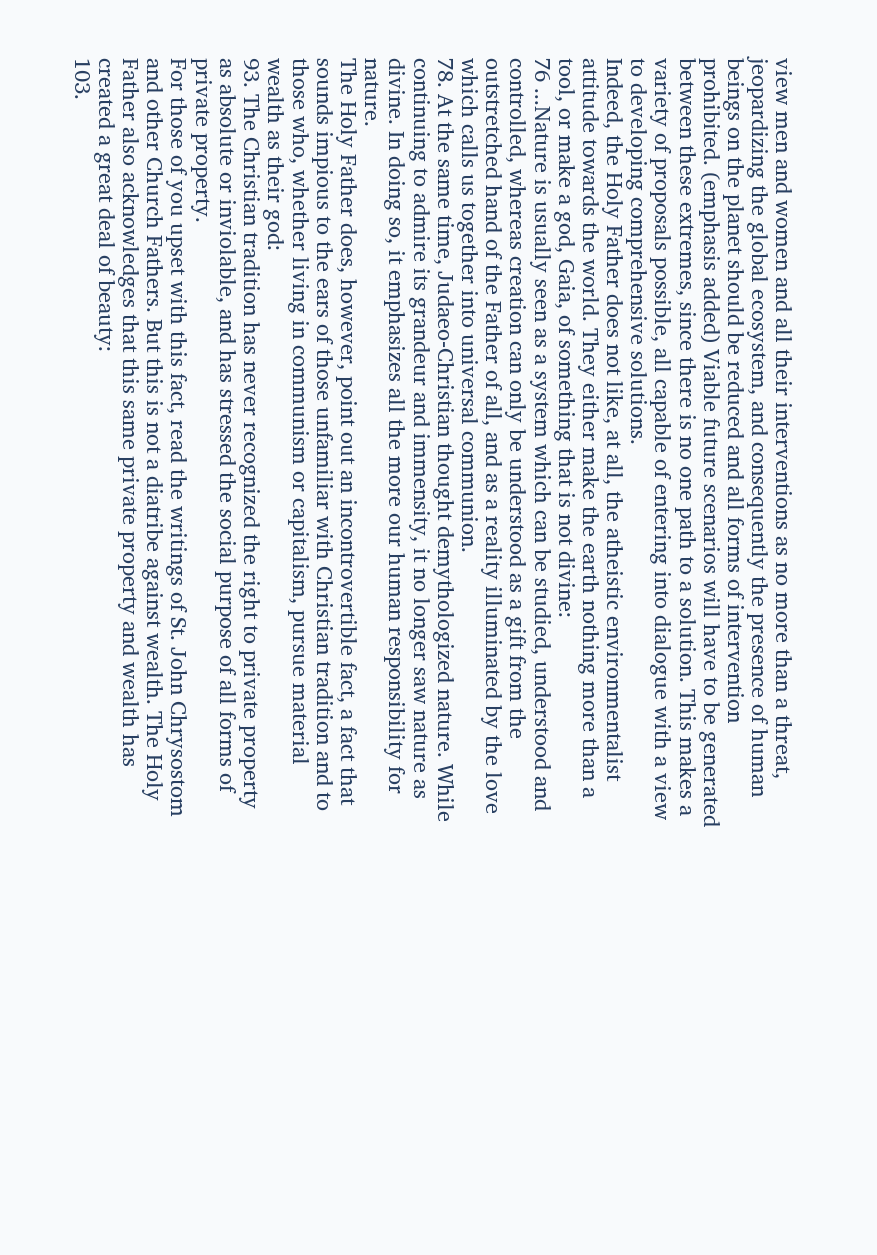view men and women and all their interventions as no more than a threat, jeopardizing the global ecosystem, and consequently the presence of human beings on the planet should be reduced and all forms of intervention prohibited. (emphasis added) Viable future scenarios will have to be generated between these extremes, since there is no one path to a solution. This makes a variety of proposals possible, all capable of entering into dialogue with a view to developing comprehensive solutions.
Indeed, the Holy Father does not like, at all, the atheistic environmentalist attitude towards the world. They either make the earth nothing more than a tool, or make a god, Gaia, of something that is not divine:
76 ...Nature is usually seen as a system which can be studied, understood and controlled, whereas creation can only be understood as a gift from the outstretched hand of the Father of all, and as a reality illuminated by the love which calls us together into universal communion.
78. At the same time, Judaeo-Christian thought demythologized nature. While continuing to admire its grandeur and immensity, it no longer saw nature as divine. In doing so, it emphasizes all the more our human responsibility for nature.
The Holy Father does, however, point out an incontrovertible fact, a fact that sounds impious to the ears of those unfamiliar with Christian tradition and to those who, whether living in communism or capitalism, pursue material wealth as their god:
93. The Christian tradition has never recognized the right to private property as absolute or inviolable, and has stressed the social purpose of all forms of private property.
For those of you upset with this fact, read the writings of St. John Chrysostom and other Church Fathers. But this is not a diatribe against wealth. The Holy Father also acknowledges that this same private property and wealth has created a great deal of beauty:
103.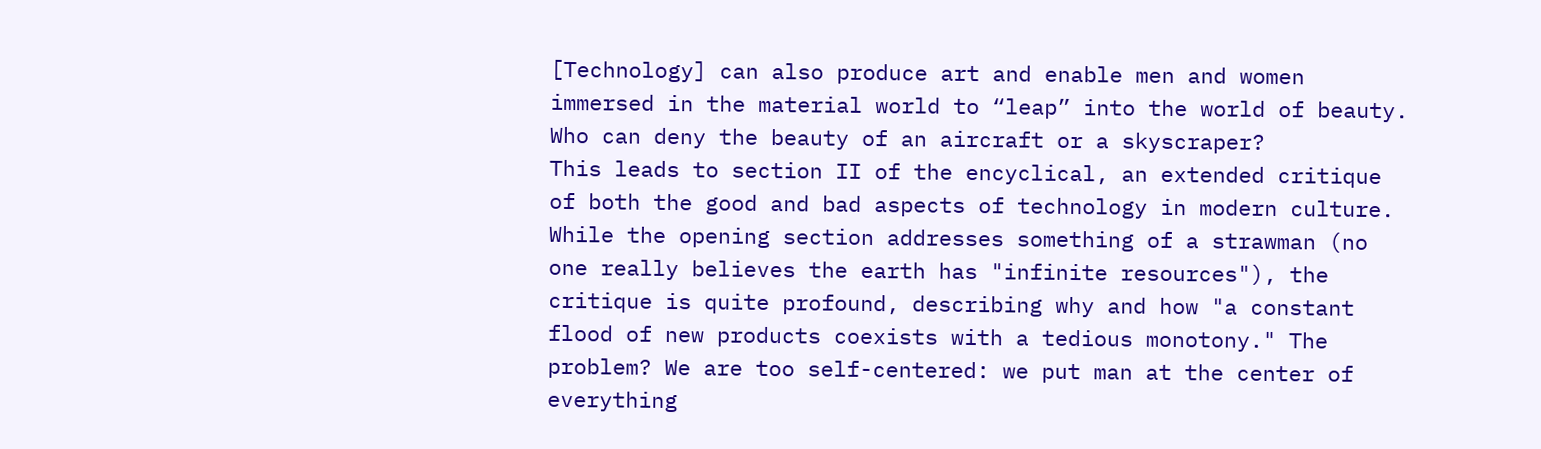[Technology] can also produce art and enable men and women immersed in the material world to “leap” into the world of beauty. Who can deny the beauty of an aircraft or a skyscraper?
This leads to section II of the encyclical, an extended critique of both the good and bad aspects of technology in modern culture. While the opening section addresses something of a strawman (no one really believes the earth has "infinite resources"), the critique is quite profound, describing why and how "a constant flood of new products coexists with a tedious monotony." The problem? We are too self-centered: we put man at the center of everything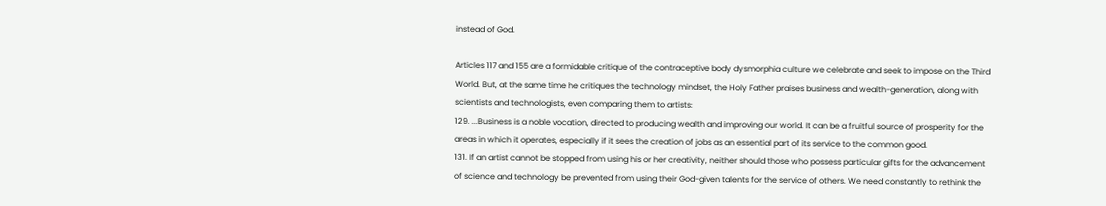instead of God.

Articles 117 and 155 are a formidable critique of the contraceptive body dysmorphia culture we celebrate and seek to impose on the Third World. But, at the same time he critiques the technology mindset, the Holy Father praises business and wealth-generation, along with scientists and technologists, even comparing them to artists:
129. ...Business is a noble vocation, directed to producing wealth and improving our world. It can be a fruitful source of prosperity for the areas in which it operates, especially if it sees the creation of jobs as an essential part of its service to the common good.
131. If an artist cannot be stopped from using his or her creativity, neither should those who possess particular gifts for the advancement of science and technology be prevented from using their God-given talents for the service of others. We need constantly to rethink the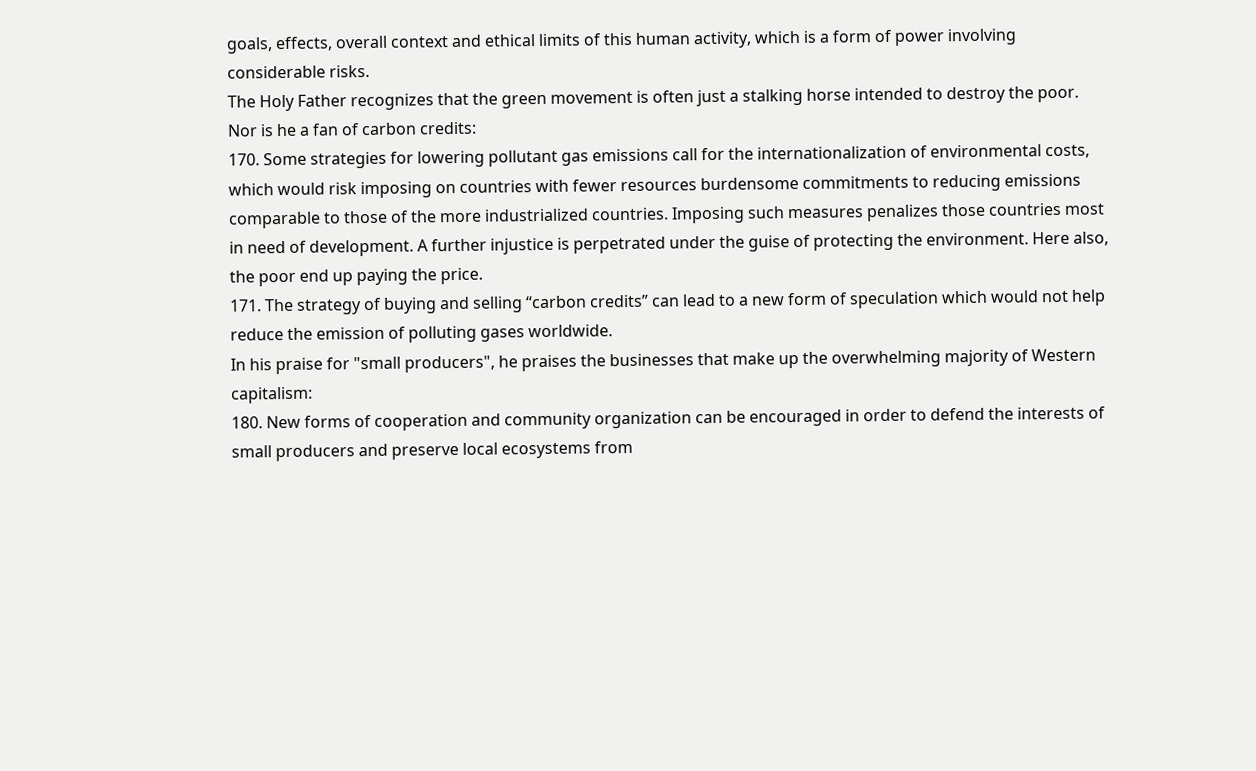goals, effects, overall context and ethical limits of this human activity, which is a form of power involving considerable risks.
The Holy Father recognizes that the green movement is often just a stalking horse intended to destroy the poor. Nor is he a fan of carbon credits:
170. Some strategies for lowering pollutant gas emissions call for the internationalization of environmental costs, which would risk imposing on countries with fewer resources burdensome commitments to reducing emissions comparable to those of the more industrialized countries. Imposing such measures penalizes those countries most in need of development. A further injustice is perpetrated under the guise of protecting the environment. Here also, the poor end up paying the price.
171. The strategy of buying and selling “carbon credits” can lead to a new form of speculation which would not help reduce the emission of polluting gases worldwide.
In his praise for "small producers", he praises the businesses that make up the overwhelming majority of Western capitalism:
180. New forms of cooperation and community organization can be encouraged in order to defend the interests of small producers and preserve local ecosystems from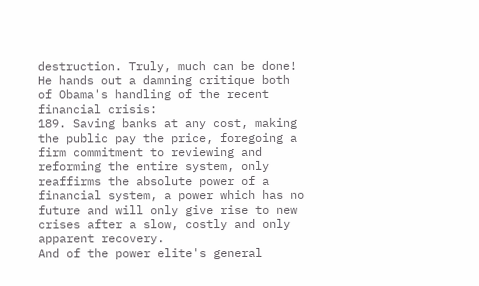destruction. Truly, much can be done!
He hands out a damning critique both of Obama's handling of the recent financial crisis:
189. Saving banks at any cost, making the public pay the price, foregoing a firm commitment to reviewing and reforming the entire system, only reaffirms the absolute power of a financial system, a power which has no future and will only give rise to new crises after a slow, costly and only apparent recovery.
And of the power elite's general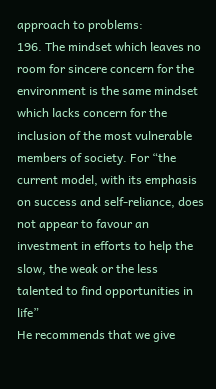approach to problems:
196. The mindset which leaves no room for sincere concern for the environment is the same mindset which lacks concern for the inclusion of the most vulnerable members of society. For “the current model, with its emphasis on success and self-reliance, does not appear to favour an investment in efforts to help the slow, the weak or the less talented to find opportunities in life”
He recommends that we give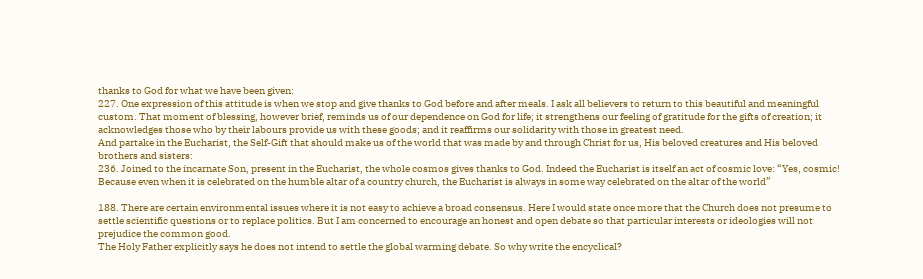thanks to God for what we have been given:
227. One expression of this attitude is when we stop and give thanks to God before and after meals. I ask all believers to return to this beautiful and meaningful custom. That moment of blessing, however brief, reminds us of our dependence on God for life; it strengthens our feeling of gratitude for the gifts of creation; it acknowledges those who by their labours provide us with these goods; and it reaffirms our solidarity with those in greatest need.
And partake in the Eucharist, the Self-Gift that should make us of the world that was made by and through Christ for us, His beloved creatures and His beloved brothers and sisters:
236. Joined to the incarnate Son, present in the Eucharist, the whole cosmos gives thanks to God. Indeed the Eucharist is itself an act of cosmic love: “Yes, cosmic! Because even when it is celebrated on the humble altar of a country church, the Eucharist is always in some way celebrated on the altar of the world”

188. There are certain environmental issues where it is not easy to achieve a broad consensus. Here I would state once more that the Church does not presume to settle scientific questions or to replace politics. But I am concerned to encourage an honest and open debate so that particular interests or ideologies will not prejudice the common good.
The Holy Father explicitly says he does not intend to settle the global warming debate. So why write the encyclical?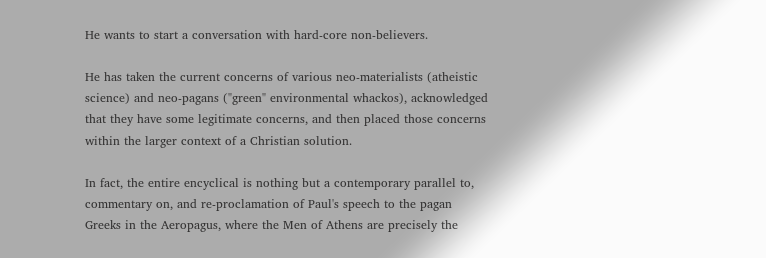He wants to start a conversation with hard-core non-believers.

He has taken the current concerns of various neo-materialists (atheistic science) and neo-pagans ("green" environmental whackos), acknowledged that they have some legitimate concerns, and then placed those concerns within the larger context of a Christian solution.

In fact, the entire encyclical is nothing but a contemporary parallel to, commentary on, and re-proclamation of Paul's speech to the pagan Greeks in the Aeropagus, where the Men of Athens are precisely the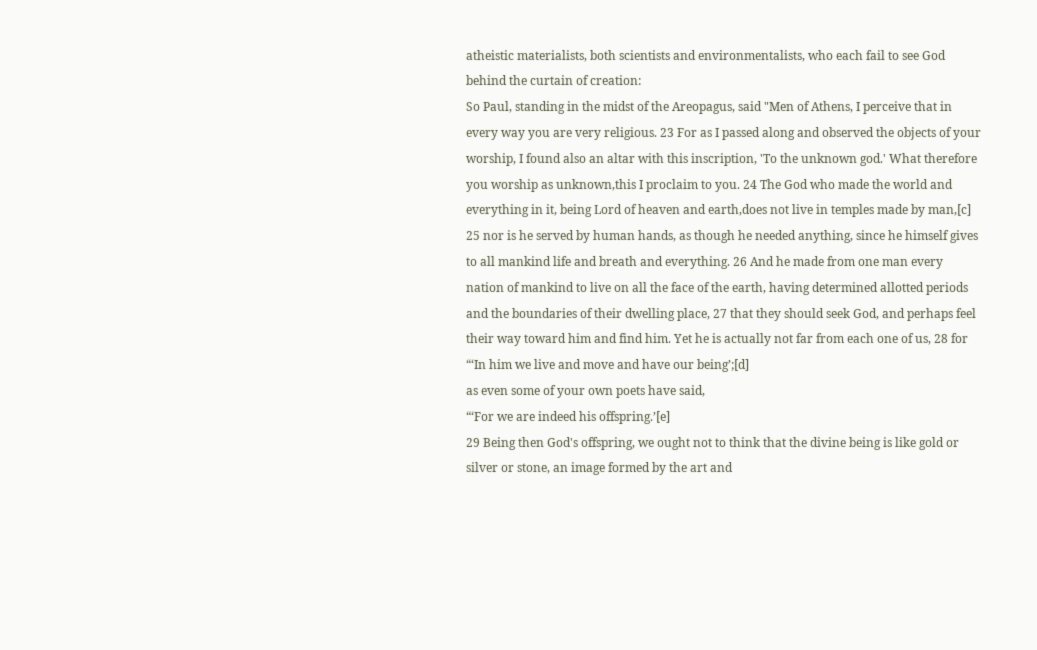atheistic materialists, both scientists and environmentalists, who each fail to see God behind the curtain of creation:
So Paul, standing in the midst of the Areopagus, said "Men of Athens, I perceive that in every way you are very religious. 23 For as I passed along and observed the objects of your worship, I found also an altar with this inscription, 'To the unknown god.' What therefore you worship as unknown,this I proclaim to you. 24 The God who made the world and everything in it, being Lord of heaven and earth,does not live in temples made by man,[c] 25 nor is he served by human hands, as though he needed anything, since he himself gives to all mankind life and breath and everything. 26 And he made from one man every nation of mankind to live on all the face of the earth, having determined allotted periods and the boundaries of their dwelling place, 27 that they should seek God, and perhaps feel their way toward him and find him. Yet he is actually not far from each one of us, 28 for
“‘In him we live and move and have our being’;[d]
as even some of your own poets have said,
“‘For we are indeed his offspring.’[e]
29 Being then God's offspring, we ought not to think that the divine being is like gold or silver or stone, an image formed by the art and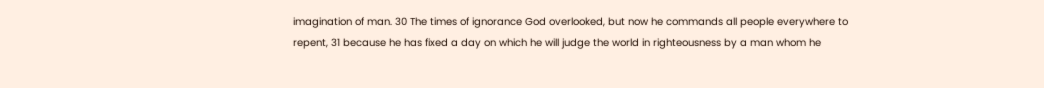imagination of man. 30 The times of ignorance God overlooked, but now he commands all people everywhere to repent, 31 because he has fixed a day on which he will judge the world in righteousness by a man whom he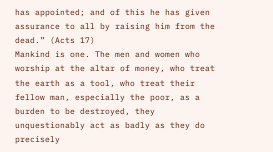has appointed; and of this he has given assurance to all by raising him from the dead.” (Acts 17)
Mankind is one. The men and women who worship at the altar of money, who treat the earth as a tool, who treat their fellow man, especially the poor, as a burden to be destroyed, they unquestionably act as badly as they do precisely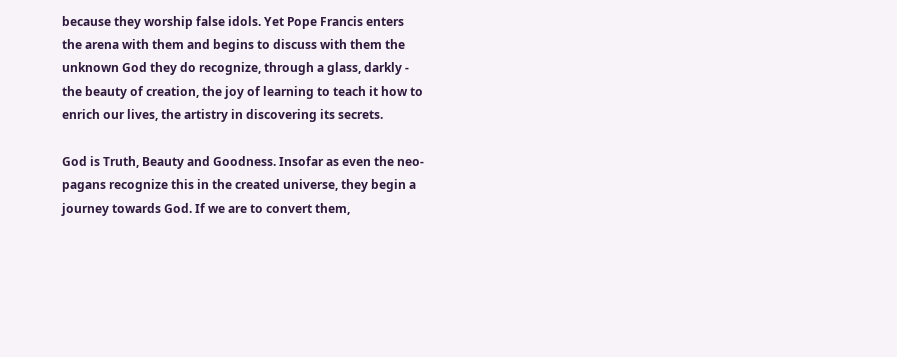because they worship false idols. Yet Pope Francis enters the arena with them and begins to discuss with them the unknown God they do recognize, through a glass, darkly - the beauty of creation, the joy of learning to teach it how to enrich our lives, the artistry in discovering its secrets.

God is Truth, Beauty and Goodness. Insofar as even the neo-pagans recognize this in the created universe, they begin a journey towards God. If we are to convert them,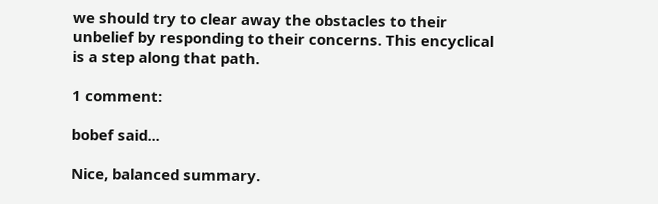we should try to clear away the obstacles to their unbelief by responding to their concerns. This encyclical is a step along that path.

1 comment:

bobef said...

Nice, balanced summary.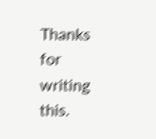Thanks for writing this.